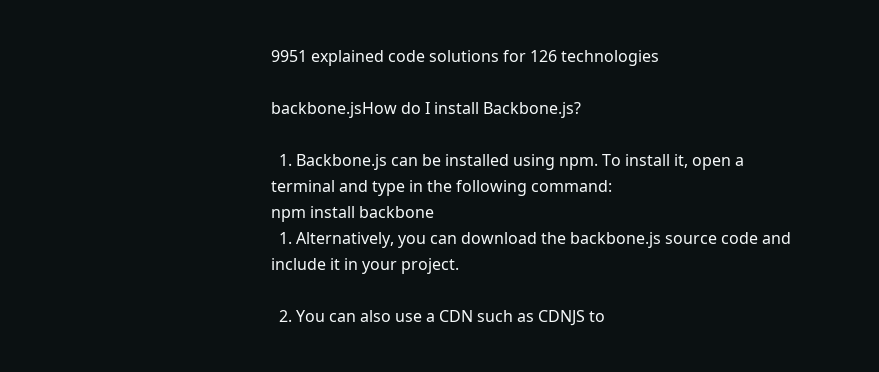9951 explained code solutions for 126 technologies

backbone.jsHow do I install Backbone.js?

  1. Backbone.js can be installed using npm. To install it, open a terminal and type in the following command:
npm install backbone
  1. Alternatively, you can download the backbone.js source code and include it in your project.

  2. You can also use a CDN such as CDNJS to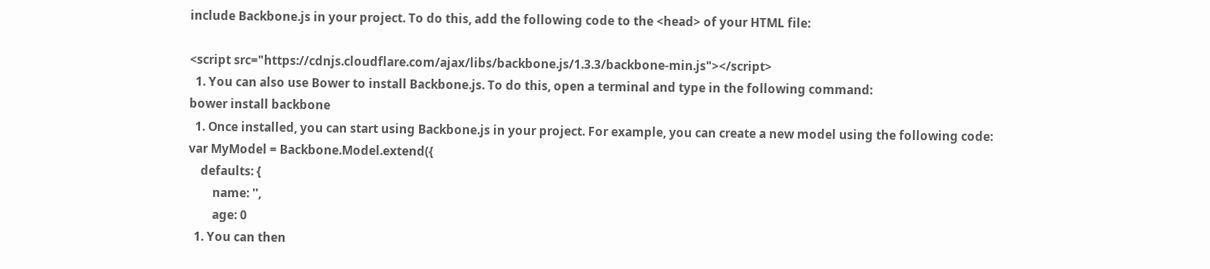include Backbone.js in your project. To do this, add the following code to the <head> of your HTML file:

<script src="https://cdnjs.cloudflare.com/ajax/libs/backbone.js/1.3.3/backbone-min.js"></script>
  1. You can also use Bower to install Backbone.js. To do this, open a terminal and type in the following command:
bower install backbone
  1. Once installed, you can start using Backbone.js in your project. For example, you can create a new model using the following code:
var MyModel = Backbone.Model.extend({
    defaults: {
        name: '',
        age: 0
  1. You can then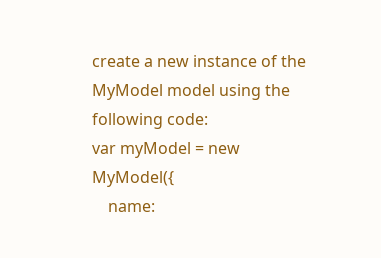create a new instance of the MyModel model using the following code:
var myModel = new MyModel({
    name: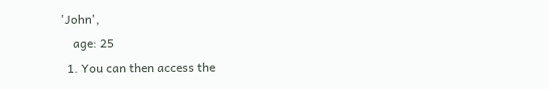'John',
    age: 25
  1. You can then access the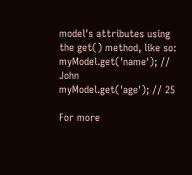model's attributes using the get() method, like so:
myModel.get('name'); // John
myModel.get('age'); // 25

For more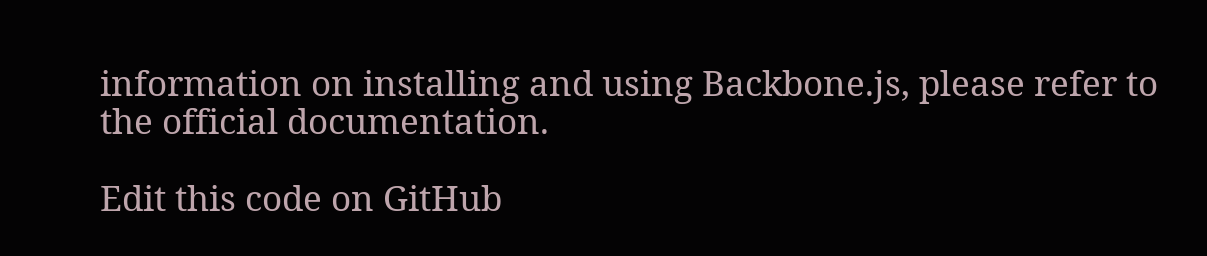information on installing and using Backbone.js, please refer to the official documentation.

Edit this code on GitHub